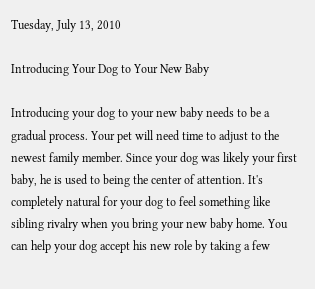Tuesday, July 13, 2010

Introducing Your Dog to Your New Baby

Introducing your dog to your new baby needs to be a gradual process. Your pet will need time to adjust to the newest family member. Since your dog was likely your first baby, he is used to being the center of attention. It's completely natural for your dog to feel something like sibling rivalry when you bring your new baby home. You can help your dog accept his new role by taking a few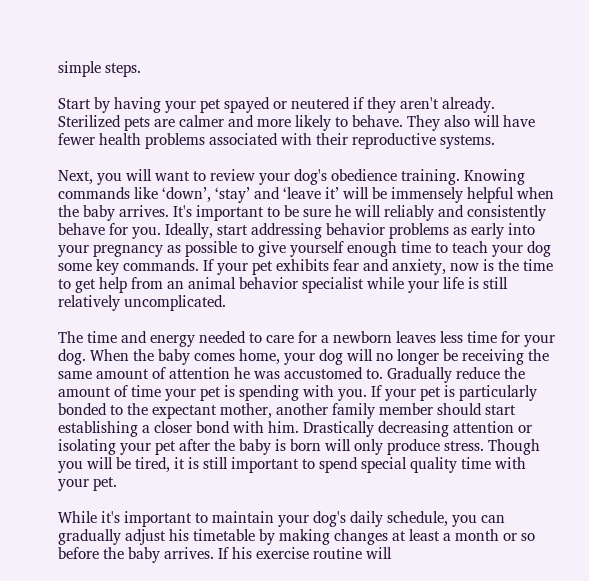simple steps.

Start by having your pet spayed or neutered if they aren't already. Sterilized pets are calmer and more likely to behave. They also will have fewer health problems associated with their reproductive systems.

Next, you will want to review your dog's obedience training. Knowing commands like ‘down’, ‘stay’ and ‘leave it’ will be immensely helpful when the baby arrives. It's important to be sure he will reliably and consistently behave for you. Ideally, start addressing behavior problems as early into your pregnancy as possible to give yourself enough time to teach your dog some key commands. If your pet exhibits fear and anxiety, now is the time to get help from an animal behavior specialist while your life is still relatively uncomplicated.

The time and energy needed to care for a newborn leaves less time for your dog. When the baby comes home, your dog will no longer be receiving the same amount of attention he was accustomed to. Gradually reduce the amount of time your pet is spending with you. If your pet is particularly bonded to the expectant mother, another family member should start establishing a closer bond with him. Drastically decreasing attention or isolating your pet after the baby is born will only produce stress. Though you will be tired, it is still important to spend special quality time with your pet.

While it's important to maintain your dog's daily schedule, you can gradually adjust his timetable by making changes at least a month or so before the baby arrives. If his exercise routine will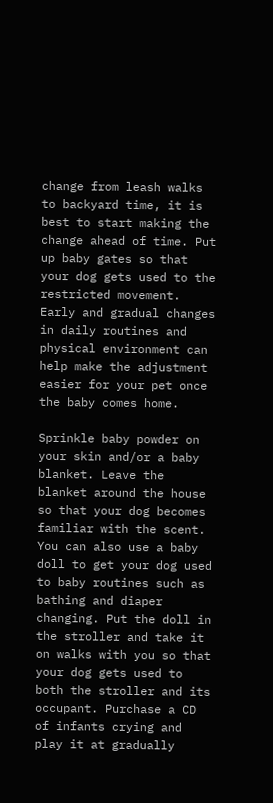change from leash walks to backyard time, it is best to start making the change ahead of time. Put up baby gates so that your dog gets used to the restricted movement. Early and gradual changes in daily routines and physical environment can help make the adjustment easier for your pet once the baby comes home.

Sprinkle baby powder on your skin and/or a baby blanket. Leave the blanket around the house so that your dog becomes familiar with the scent. You can also use a baby doll to get your dog used to baby routines such as bathing and diaper changing. Put the doll in the stroller and take it on walks with you so that your dog gets used to both the stroller and its occupant. Purchase a CD of infants crying and play it at gradually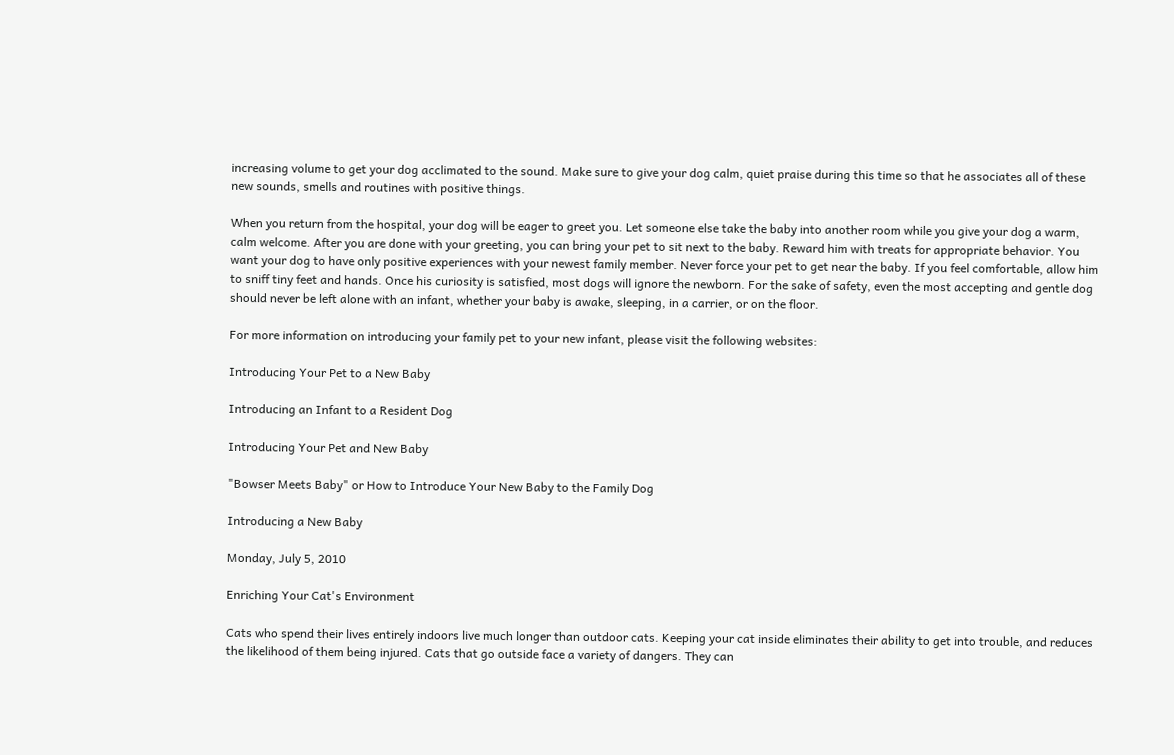increasing volume to get your dog acclimated to the sound. Make sure to give your dog calm, quiet praise during this time so that he associates all of these new sounds, smells and routines with positive things.

When you return from the hospital, your dog will be eager to greet you. Let someone else take the baby into another room while you give your dog a warm, calm welcome. After you are done with your greeting, you can bring your pet to sit next to the baby. Reward him with treats for appropriate behavior. You want your dog to have only positive experiences with your newest family member. Never force your pet to get near the baby. If you feel comfortable, allow him to sniff tiny feet and hands. Once his curiosity is satisfied, most dogs will ignore the newborn. For the sake of safety, even the most accepting and gentle dog should never be left alone with an infant, whether your baby is awake, sleeping, in a carrier, or on the floor.

For more information on introducing your family pet to your new infant, please visit the following websites:

Introducing Your Pet to a New Baby

Introducing an Infant to a Resident Dog

Introducing Your Pet and New Baby

"Bowser Meets Baby" or How to Introduce Your New Baby to the Family Dog

Introducing a New Baby

Monday, July 5, 2010

Enriching Your Cat's Environment

Cats who spend their lives entirely indoors live much longer than outdoor cats. Keeping your cat inside eliminates their ability to get into trouble, and reduces the likelihood of them being injured. Cats that go outside face a variety of dangers. They can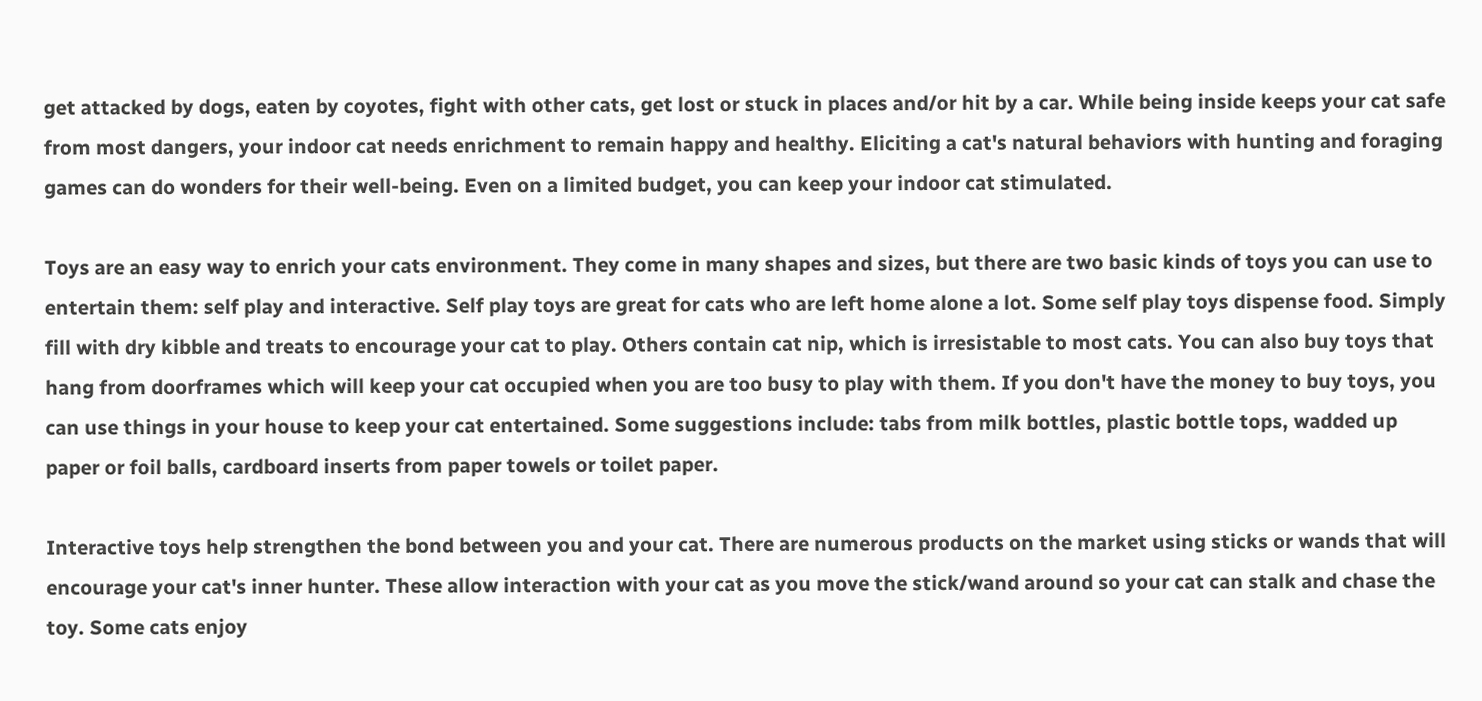get attacked by dogs, eaten by coyotes, fight with other cats, get lost or stuck in places and/or hit by a car. While being inside keeps your cat safe from most dangers, your indoor cat needs enrichment to remain happy and healthy. Eliciting a cat's natural behaviors with hunting and foraging games can do wonders for their well-being. Even on a limited budget, you can keep your indoor cat stimulated.

Toys are an easy way to enrich your cats environment. They come in many shapes and sizes, but there are two basic kinds of toys you can use to entertain them: self play and interactive. Self play toys are great for cats who are left home alone a lot. Some self play toys dispense food. Simply fill with dry kibble and treats to encourage your cat to play. Others contain cat nip, which is irresistable to most cats. You can also buy toys that hang from doorframes which will keep your cat occupied when you are too busy to play with them. If you don't have the money to buy toys, you can use things in your house to keep your cat entertained. Some suggestions include: tabs from milk bottles, plastic bottle tops, wadded up paper or foil balls, cardboard inserts from paper towels or toilet paper.

Interactive toys help strengthen the bond between you and your cat. There are numerous products on the market using sticks or wands that will encourage your cat's inner hunter. These allow interaction with your cat as you move the stick/wand around so your cat can stalk and chase the toy. Some cats enjoy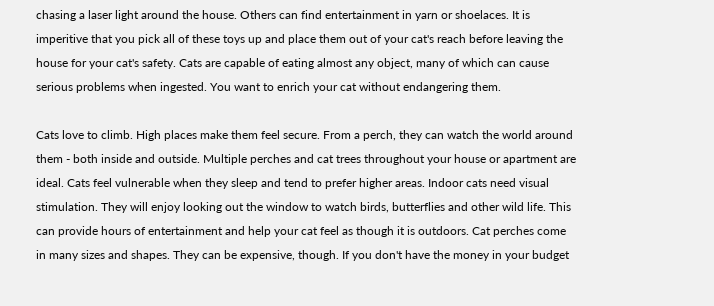chasing a laser light around the house. Others can find entertainment in yarn or shoelaces. It is imperitive that you pick all of these toys up and place them out of your cat's reach before leaving the house for your cat's safety. Cats are capable of eating almost any object, many of which can cause serious problems when ingested. You want to enrich your cat without endangering them.

Cats love to climb. High places make them feel secure. From a perch, they can watch the world around them - both inside and outside. Multiple perches and cat trees throughout your house or apartment are ideal. Cats feel vulnerable when they sleep and tend to prefer higher areas. Indoor cats need visual stimulation. They will enjoy looking out the window to watch birds, butterflies and other wild life. This can provide hours of entertainment and help your cat feel as though it is outdoors. Cat perches come in many sizes and shapes. They can be expensive, though. If you don't have the money in your budget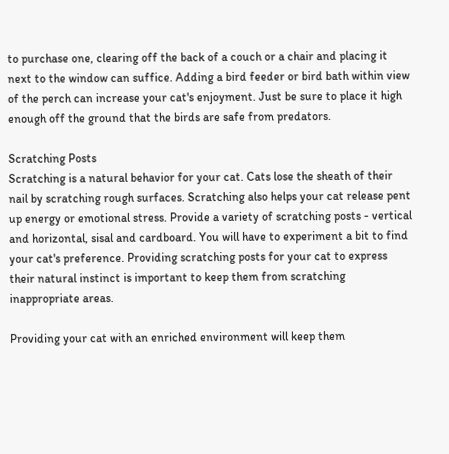to purchase one, clearing off the back of a couch or a chair and placing it next to the window can suffice. Adding a bird feeder or bird bath within view of the perch can increase your cat's enjoyment. Just be sure to place it high enough off the ground that the birds are safe from predators.

Scratching Posts
Scratching is a natural behavior for your cat. Cats lose the sheath of their nail by scratching rough surfaces. Scratching also helps your cat release pent up energy or emotional stress. Provide a variety of scratching posts - vertical and horizontal, sisal and cardboard. You will have to experiment a bit to find your cat's preference. Providing scratching posts for your cat to express their natural instinct is important to keep them from scratching inappropriate areas.

Providing your cat with an enriched environment will keep them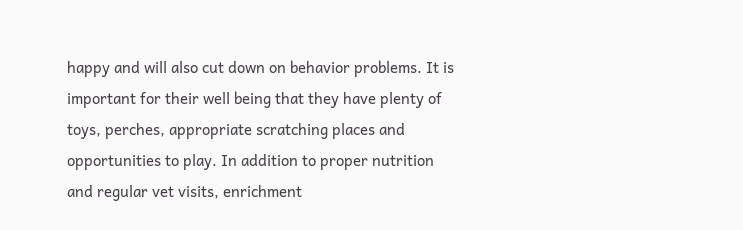happy and will also cut down on behavior problems. It is important for their well being that they have plenty of toys, perches, appropriate scratching places and opportunities to play. In addition to proper nutrition and regular vet visits, enrichment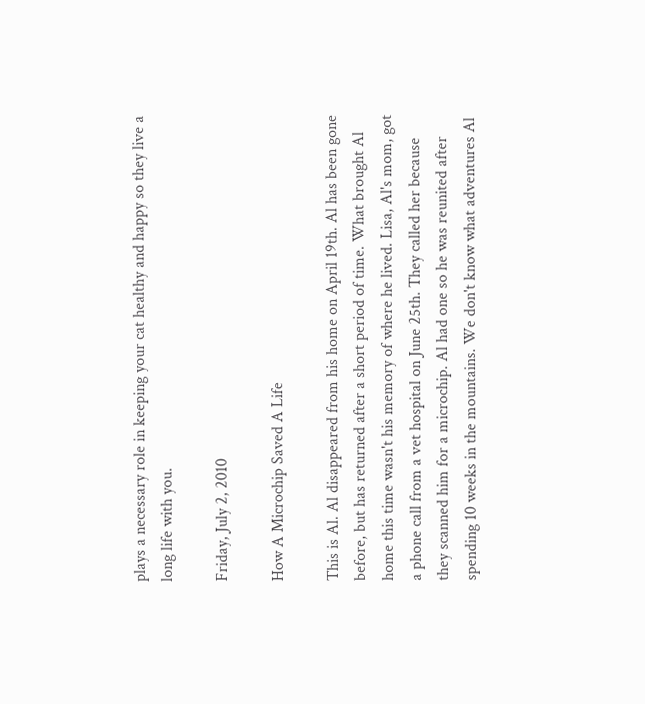plays a necessary role in keeping your cat healthy and happy so they live a long life with you.

Friday, July 2, 2010

How A Microchip Saved A Life

This is Al. Al disappeared from his home on April 19th. Al has been gone before, but has returned after a short period of time. What brought Al home this time wasn't his memory of where he lived. Lisa, Al's mom, got a phone call from a vet hospital on June 25th. They called her because they scanned him for a microchip. Al had one so he was reunited after spending 10 weeks in the mountains. We don't know what adventures Al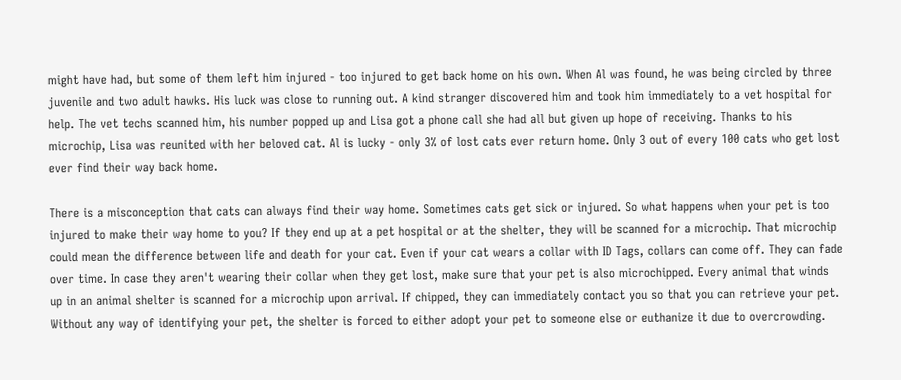might have had, but some of them left him injured - too injured to get back home on his own. When Al was found, he was being circled by three juvenile and two adult hawks. His luck was close to running out. A kind stranger discovered him and took him immediately to a vet hospital for help. The vet techs scanned him, his number popped up and Lisa got a phone call she had all but given up hope of receiving. Thanks to his microchip, Lisa was reunited with her beloved cat. Al is lucky - only 3% of lost cats ever return home. Only 3 out of every 100 cats who get lost ever find their way back home.

There is a misconception that cats can always find their way home. Sometimes cats get sick or injured. So what happens when your pet is too injured to make their way home to you? If they end up at a pet hospital or at the shelter, they will be scanned for a microchip. That microchip could mean the difference between life and death for your cat. Even if your cat wears a collar with ID Tags, collars can come off. They can fade over time. In case they aren't wearing their collar when they get lost, make sure that your pet is also microchipped. Every animal that winds up in an animal shelter is scanned for a microchip upon arrival. If chipped, they can immediately contact you so that you can retrieve your pet. Without any way of identifying your pet, the shelter is forced to either adopt your pet to someone else or euthanize it due to overcrowding.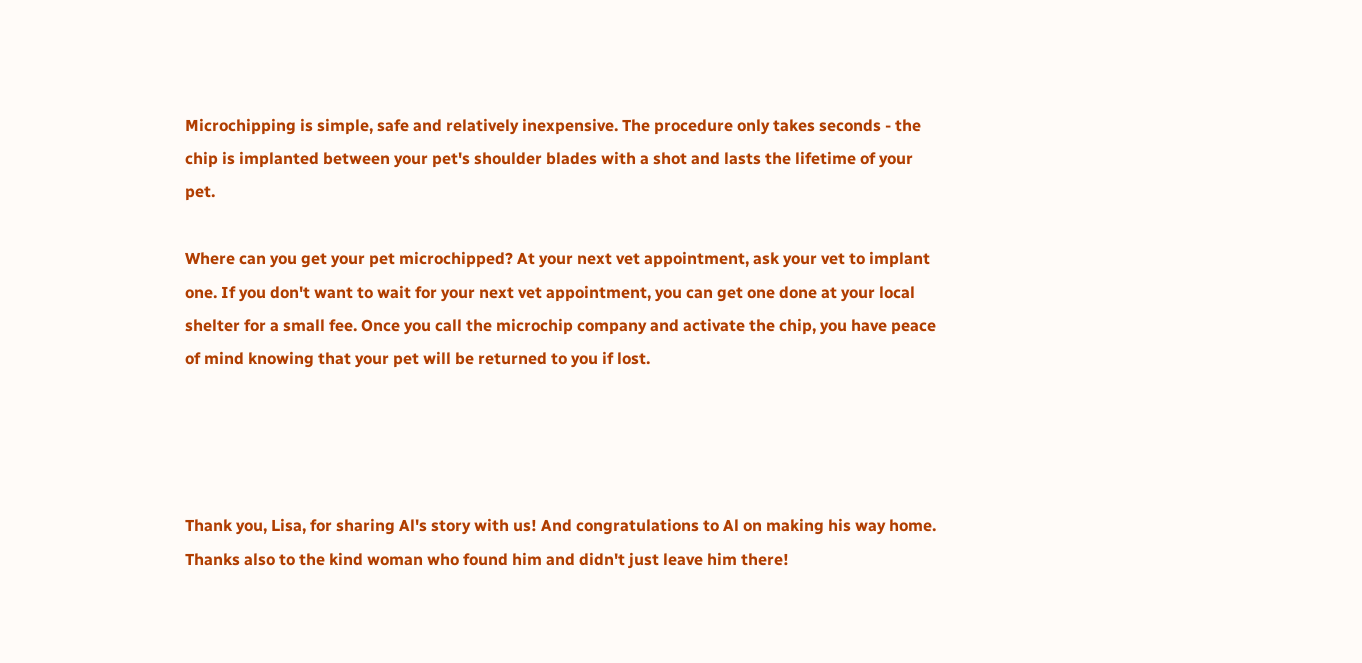Microchipping is simple, safe and relatively inexpensive. The procedure only takes seconds - the chip is implanted between your pet's shoulder blades with a shot and lasts the lifetime of your pet.

Where can you get your pet microchipped? At your next vet appointment, ask your vet to implant one. If you don't want to wait for your next vet appointment, you can get one done at your local shelter for a small fee. Once you call the microchip company and activate the chip, you have peace of mind knowing that your pet will be returned to you if lost.




Thank you, Lisa, for sharing Al's story with us! And congratulations to Al on making his way home. Thanks also to the kind woman who found him and didn't just leave him there!